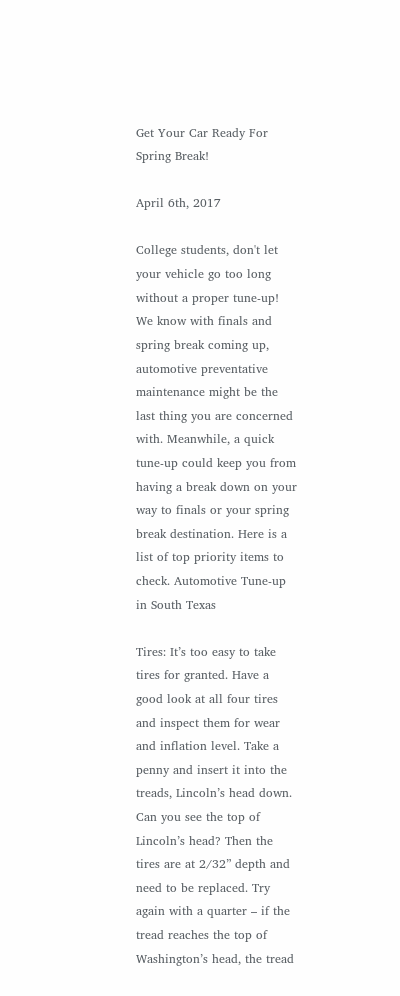Get Your Car Ready For Spring Break!

April 6th, 2017

College students, don't let your vehicle go too long without a proper tune-up! We know with finals and spring break coming up, automotive preventative maintenance might be the last thing you are concerned with. Meanwhile, a quick tune-up could keep you from having a break down on your way to finals or your spring break destination. Here is a list of top priority items to check. Automotive Tune-up in South Texas

Tires: It’s too easy to take tires for granted. Have a good look at all four tires and inspect them for wear and inflation level. Take a penny and insert it into the treads, Lincoln’s head down. Can you see the top of Lincoln’s head? Then the tires are at 2/32” depth and need to be replaced. Try again with a quarter – if the tread reaches the top of Washington’s head, the tread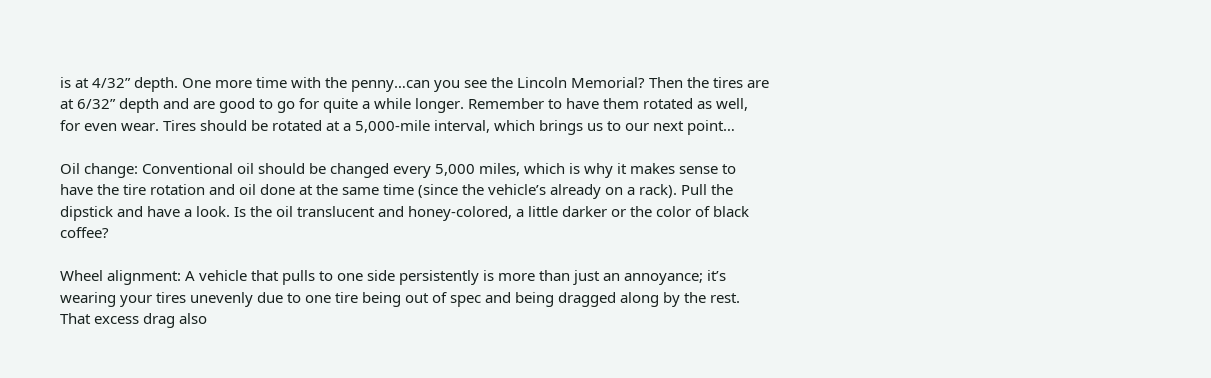is at 4/32” depth. One more time with the penny…can you see the Lincoln Memorial? Then the tires are at 6/32” depth and are good to go for quite a while longer. Remember to have them rotated as well, for even wear. Tires should be rotated at a 5,000-mile interval, which brings us to our next point…

Oil change: Conventional oil should be changed every 5,000 miles, which is why it makes sense to have the tire rotation and oil done at the same time (since the vehicle’s already on a rack). Pull the dipstick and have a look. Is the oil translucent and honey-colored, a little darker or the color of black coffee?

Wheel alignment: A vehicle that pulls to one side persistently is more than just an annoyance; it’s wearing your tires unevenly due to one tire being out of spec and being dragged along by the rest. That excess drag also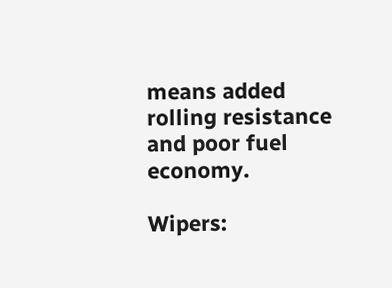means added rolling resistance and poor fuel economy.

Wipers: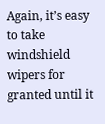Again, it’s easy to take windshield wipers for granted until it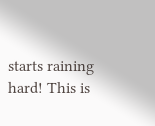starts raining hard! This is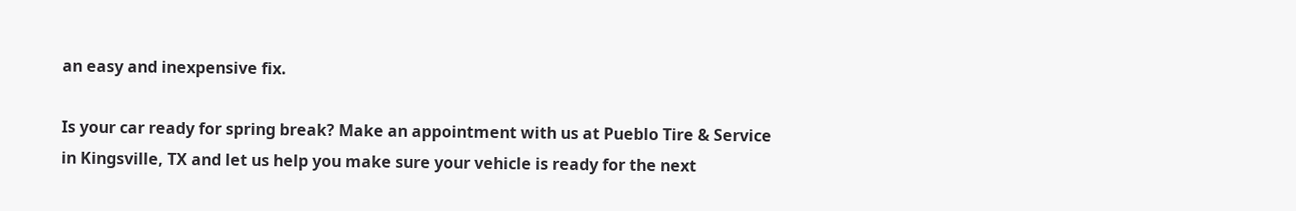an easy and inexpensive fix.

Is your car ready for spring break? Make an appointment with us at Pueblo Tire & Service in Kingsville, TX and let us help you make sure your vehicle is ready for the next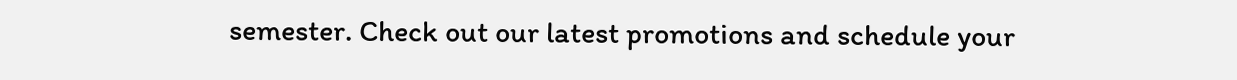semester. Check out our latest promotions and schedule your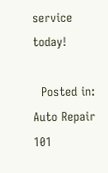service today!

  Posted in: Auto Repair 101